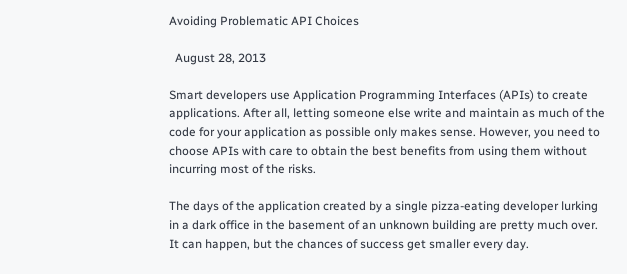Avoiding Problematic API Choices

  August 28, 2013

Smart developers use Application Programming Interfaces (APIs) to create applications. After all, letting someone else write and maintain as much of the code for your application as possible only makes sense. However, you need to choose APIs with care to obtain the best benefits from using them without incurring most of the risks.

The days of the application created by a single pizza-eating developer lurking in a dark office in the basement of an unknown building are pretty much over. It can happen, but the chances of success get smaller every day.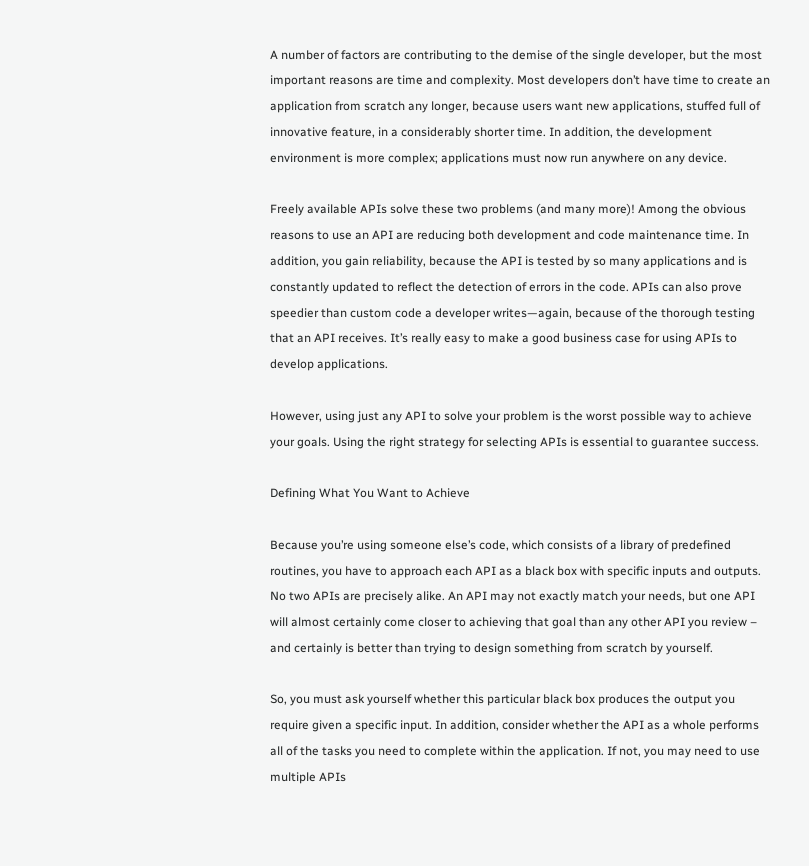A number of factors are contributing to the demise of the single developer, but the most important reasons are time and complexity. Most developers don’t have time to create an application from scratch any longer, because users want new applications, stuffed full of innovative feature, in a considerably shorter time. In addition, the development environment is more complex; applications must now run anywhere on any device.

Freely available APIs solve these two problems (and many more)! Among the obvious reasons to use an API are reducing both development and code maintenance time. In addition, you gain reliability, because the API is tested by so many applications and is constantly updated to reflect the detection of errors in the code. APIs can also prove speedier than custom code a developer writes—again, because of the thorough testing that an API receives. It’s really easy to make a good business case for using APIs to develop applications.

However, using just any API to solve your problem is the worst possible way to achieve your goals. Using the right strategy for selecting APIs is essential to guarantee success.

Defining What You Want to Achieve

Because you’re using someone else’s code, which consists of a library of predefined routines, you have to approach each API as a black box with specific inputs and outputs. No two APIs are precisely alike. An API may not exactly match your needs, but one API will almost certainly come closer to achieving that goal than any other API you review – and certainly is better than trying to design something from scratch by yourself.

So, you must ask yourself whether this particular black box produces the output you require given a specific input. In addition, consider whether the API as a whole performs all of the tasks you need to complete within the application. If not, you may need to use multiple APIs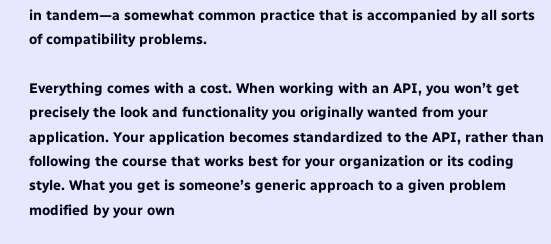in tandem—a somewhat common practice that is accompanied by all sorts of compatibility problems.

Everything comes with a cost. When working with an API, you won’t get precisely the look and functionality you originally wanted from your application. Your application becomes standardized to the API, rather than following the course that works best for your organization or its coding style. What you get is someone’s generic approach to a given problem modified by your own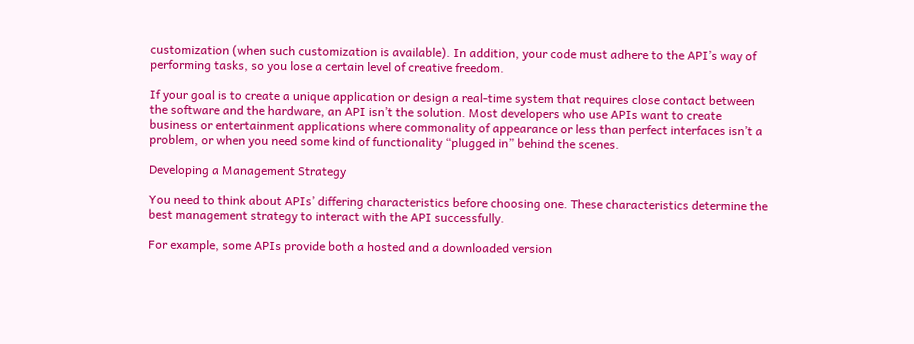customization (when such customization is available). In addition, your code must adhere to the API’s way of performing tasks, so you lose a certain level of creative freedom.

If your goal is to create a unique application or design a real-time system that requires close contact between the software and the hardware, an API isn’t the solution. Most developers who use APIs want to create business or entertainment applications where commonality of appearance or less than perfect interfaces isn’t a problem, or when you need some kind of functionality “plugged in” behind the scenes.

Developing a Management Strategy

You need to think about APIs’ differing characteristics before choosing one. These characteristics determine the best management strategy to interact with the API successfully.

For example, some APIs provide both a hosted and a downloaded version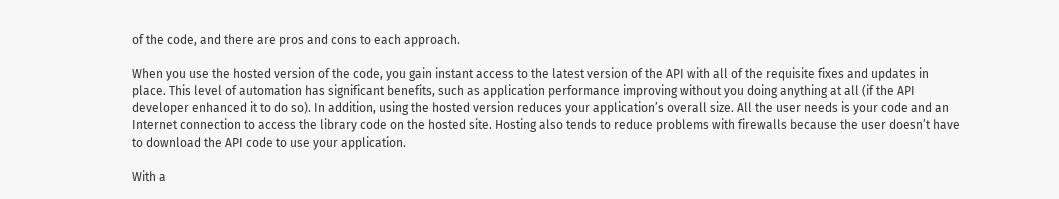of the code, and there are pros and cons to each approach.

When you use the hosted version of the code, you gain instant access to the latest version of the API with all of the requisite fixes and updates in place. This level of automation has significant benefits, such as application performance improving without you doing anything at all (if the API developer enhanced it to do so). In addition, using the hosted version reduces your application’s overall size. All the user needs is your code and an Internet connection to access the library code on the hosted site. Hosting also tends to reduce problems with firewalls because the user doesn’t have to download the API code to use your application.

With a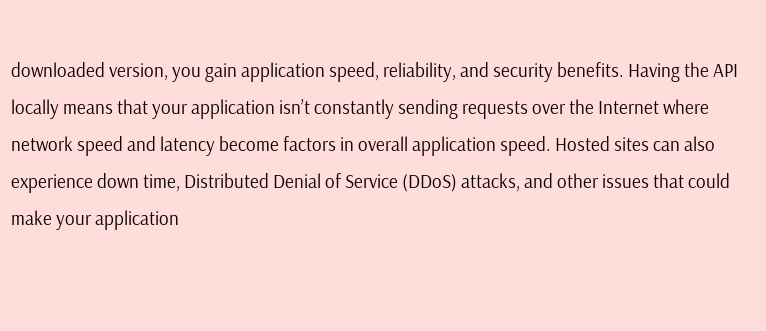downloaded version, you gain application speed, reliability, and security benefits. Having the API locally means that your application isn’t constantly sending requests over the Internet where network speed and latency become factors in overall application speed. Hosted sites can also experience down time, Distributed Denial of Service (DDoS) attacks, and other issues that could make your application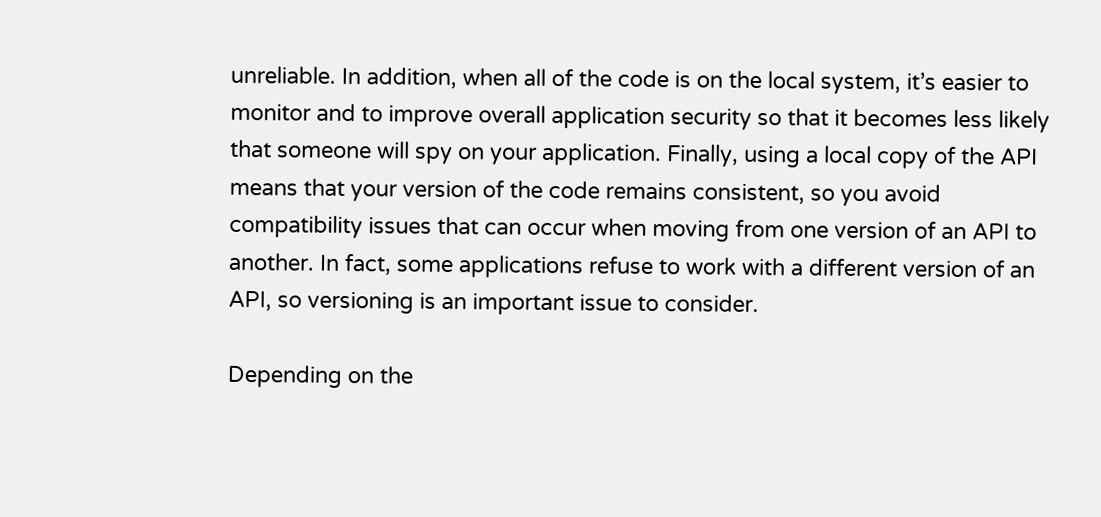unreliable. In addition, when all of the code is on the local system, it’s easier to monitor and to improve overall application security so that it becomes less likely that someone will spy on your application. Finally, using a local copy of the API means that your version of the code remains consistent, so you avoid compatibility issues that can occur when moving from one version of an API to another. In fact, some applications refuse to work with a different version of an API, so versioning is an important issue to consider.

Depending on the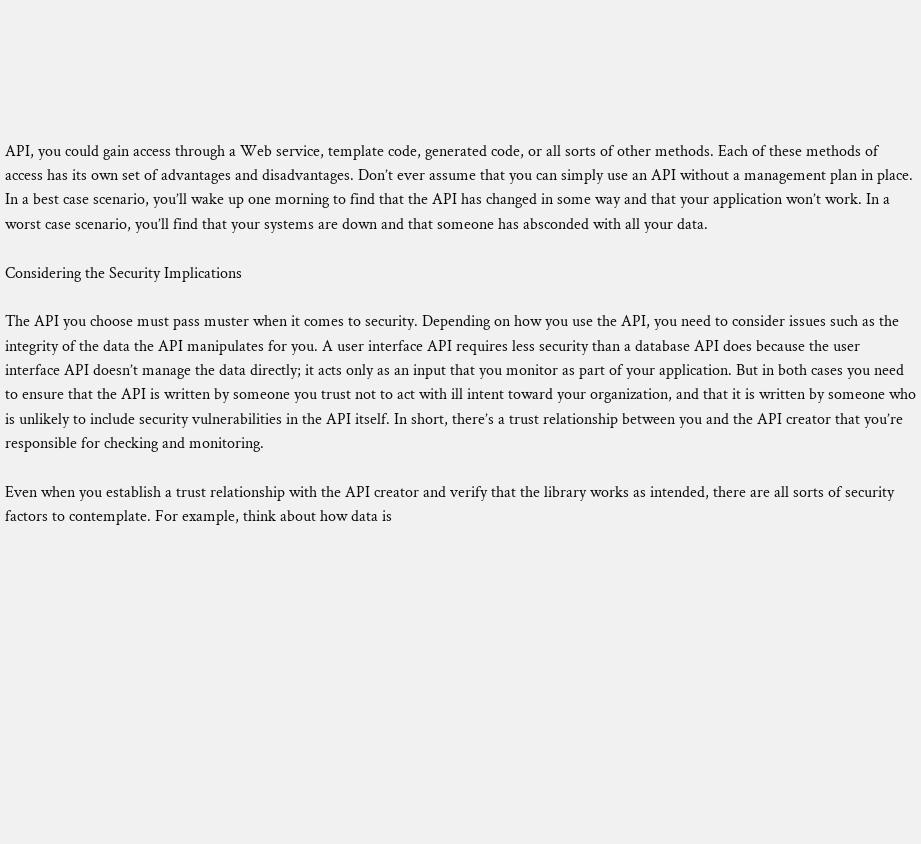API, you could gain access through a Web service, template code, generated code, or all sorts of other methods. Each of these methods of access has its own set of advantages and disadvantages. Don’t ever assume that you can simply use an API without a management plan in place. In a best case scenario, you’ll wake up one morning to find that the API has changed in some way and that your application won’t work. In a worst case scenario, you’ll find that your systems are down and that someone has absconded with all your data.

Considering the Security Implications

The API you choose must pass muster when it comes to security. Depending on how you use the API, you need to consider issues such as the integrity of the data the API manipulates for you. A user interface API requires less security than a database API does because the user interface API doesn’t manage the data directly; it acts only as an input that you monitor as part of your application. But in both cases you need to ensure that the API is written by someone you trust not to act with ill intent toward your organization, and that it is written by someone who is unlikely to include security vulnerabilities in the API itself. In short, there’s a trust relationship between you and the API creator that you’re responsible for checking and monitoring.

Even when you establish a trust relationship with the API creator and verify that the library works as intended, there are all sorts of security factors to contemplate. For example, think about how data is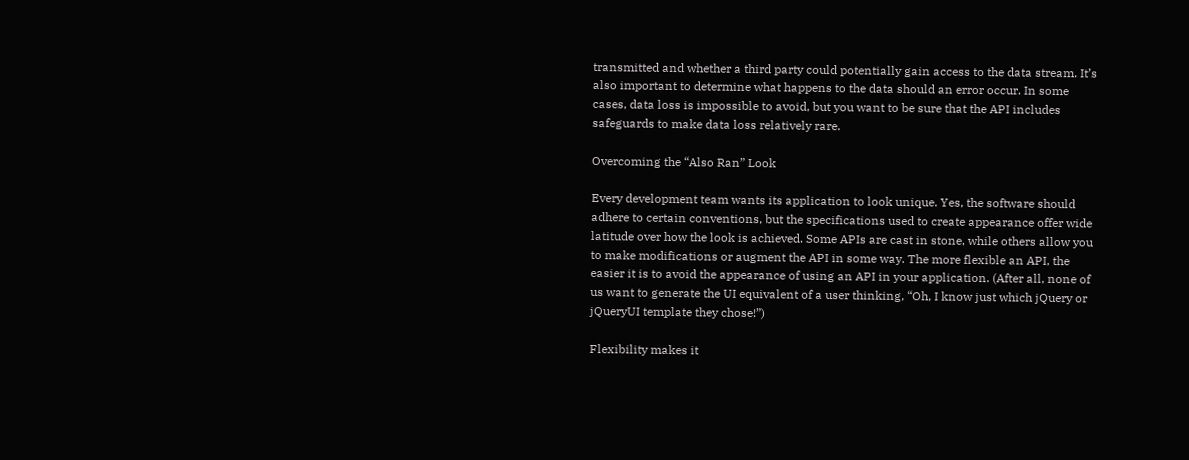transmitted and whether a third party could potentially gain access to the data stream. It’s also important to determine what happens to the data should an error occur. In some cases, data loss is impossible to avoid, but you want to be sure that the API includes safeguards to make data loss relatively rare.

Overcoming the “Also Ran” Look

Every development team wants its application to look unique. Yes, the software should adhere to certain conventions, but the specifications used to create appearance offer wide latitude over how the look is achieved. Some APIs are cast in stone, while others allow you to make modifications or augment the API in some way. The more flexible an API, the easier it is to avoid the appearance of using an API in your application. (After all, none of us want to generate the UI equivalent of a user thinking, “Oh, I know just which jQuery or jQueryUI template they chose!”)

Flexibility makes it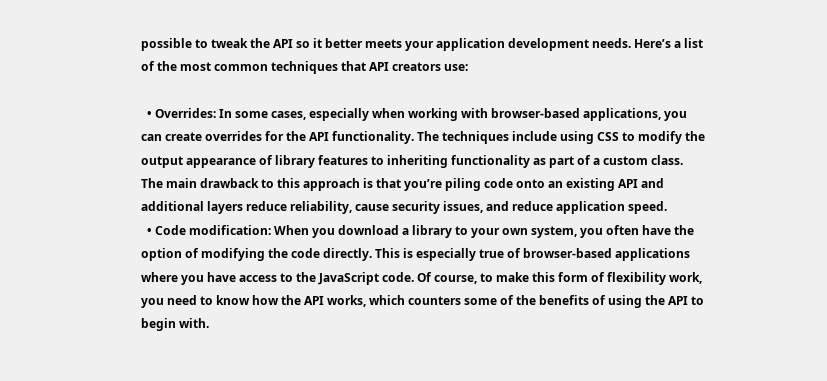possible to tweak the API so it better meets your application development needs. Here’s a list of the most common techniques that API creators use:

  • Overrides: In some cases, especially when working with browser-based applications, you can create overrides for the API functionality. The techniques include using CSS to modify the output appearance of library features to inheriting functionality as part of a custom class. The main drawback to this approach is that you’re piling code onto an existing API and additional layers reduce reliability, cause security issues, and reduce application speed.
  • Code modification: When you download a library to your own system, you often have the option of modifying the code directly. This is especially true of browser-based applications where you have access to the JavaScript code. Of course, to make this form of flexibility work, you need to know how the API works, which counters some of the benefits of using the API to begin with.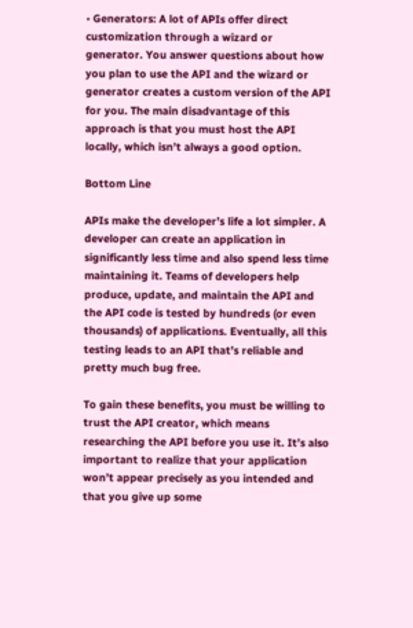• Generators: A lot of APIs offer direct customization through a wizard or generator. You answer questions about how you plan to use the API and the wizard or generator creates a custom version of the API for you. The main disadvantage of this approach is that you must host the API locally, which isn’t always a good option.

Bottom Line

APIs make the developer’s life a lot simpler. A developer can create an application in significantly less time and also spend less time maintaining it. Teams of developers help produce, update, and maintain the API and the API code is tested by hundreds (or even thousands) of applications. Eventually, all this testing leads to an API that’s reliable and pretty much bug free.

To gain these benefits, you must be willing to trust the API creator, which means researching the API before you use it. It’s also important to realize that your application won’t appear precisely as you intended and that you give up some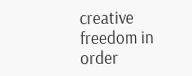creative freedom in order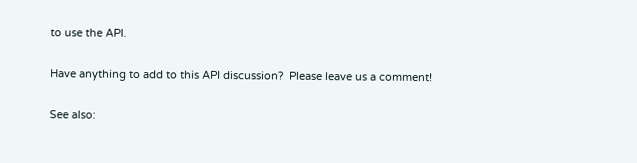to use the API.

Have anything to add to this API discussion?  Please leave us a comment!

See also: